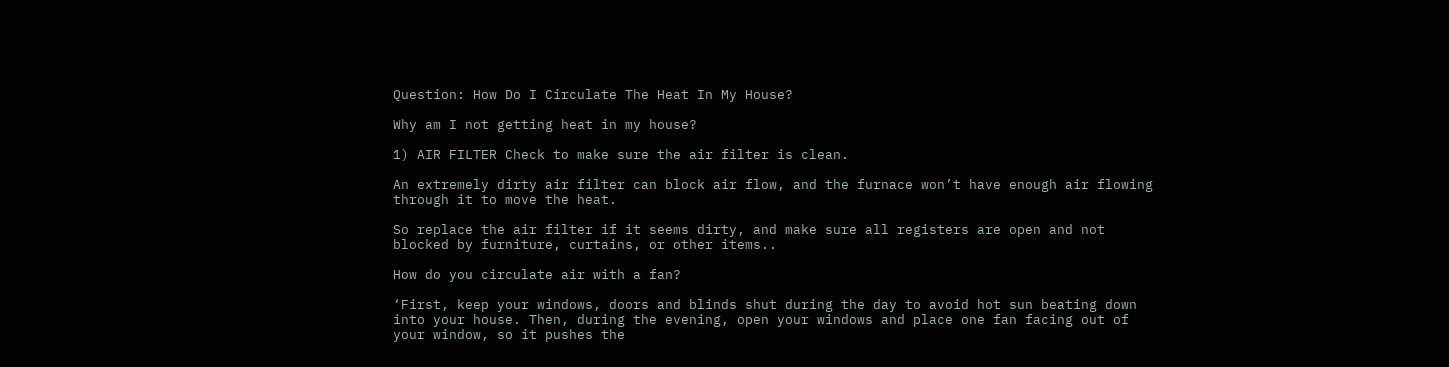Question: How Do I Circulate The Heat In My House?

Why am I not getting heat in my house?

1) AIR FILTER Check to make sure the air filter is clean.

An extremely dirty air filter can block air flow, and the furnace won’t have enough air flowing through it to move the heat.

So replace the air filter if it seems dirty, and make sure all registers are open and not blocked by furniture, curtains, or other items..

How do you circulate air with a fan?

‘First, keep your windows, doors and blinds shut during the day to avoid hot sun beating down into your house. Then, during the evening, open your windows and place one fan facing out of your window, so it pushes the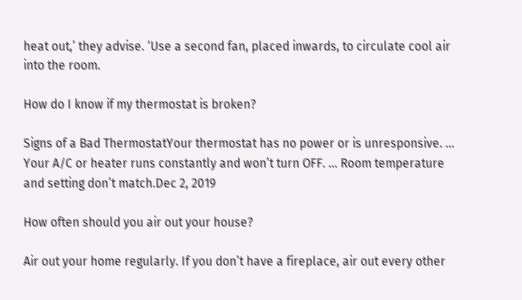heat out,’ they advise. ‘Use a second fan, placed inwards, to circulate cool air into the room.

How do I know if my thermostat is broken?

Signs of a Bad ThermostatYour thermostat has no power or is unresponsive. … Your A/C or heater runs constantly and won’t turn OFF. … Room temperature and setting don’t match.Dec 2, 2019

How often should you air out your house?

Air out your home regularly. If you don’t have a fireplace, air out every other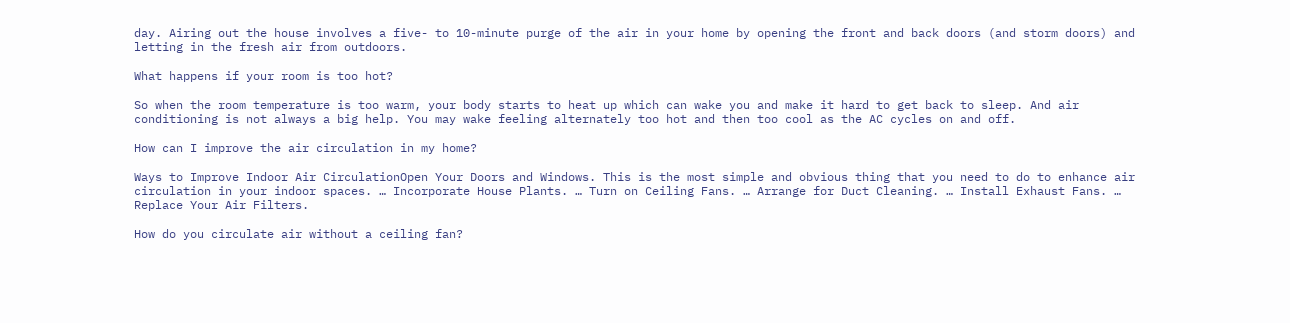day. Airing out the house involves a five- to 10-minute purge of the air in your home by opening the front and back doors (and storm doors) and letting in the fresh air from outdoors.

What happens if your room is too hot?

So when the room temperature is too warm, your body starts to heat up which can wake you and make it hard to get back to sleep. And air conditioning is not always a big help. You may wake feeling alternately too hot and then too cool as the AC cycles on and off.

How can I improve the air circulation in my home?

Ways to Improve Indoor Air CirculationOpen Your Doors and Windows. This is the most simple and obvious thing that you need to do to enhance air circulation in your indoor spaces. … Incorporate House Plants. … Turn on Ceiling Fans. … Arrange for Duct Cleaning. … Install Exhaust Fans. … Replace Your Air Filters.

How do you circulate air without a ceiling fan?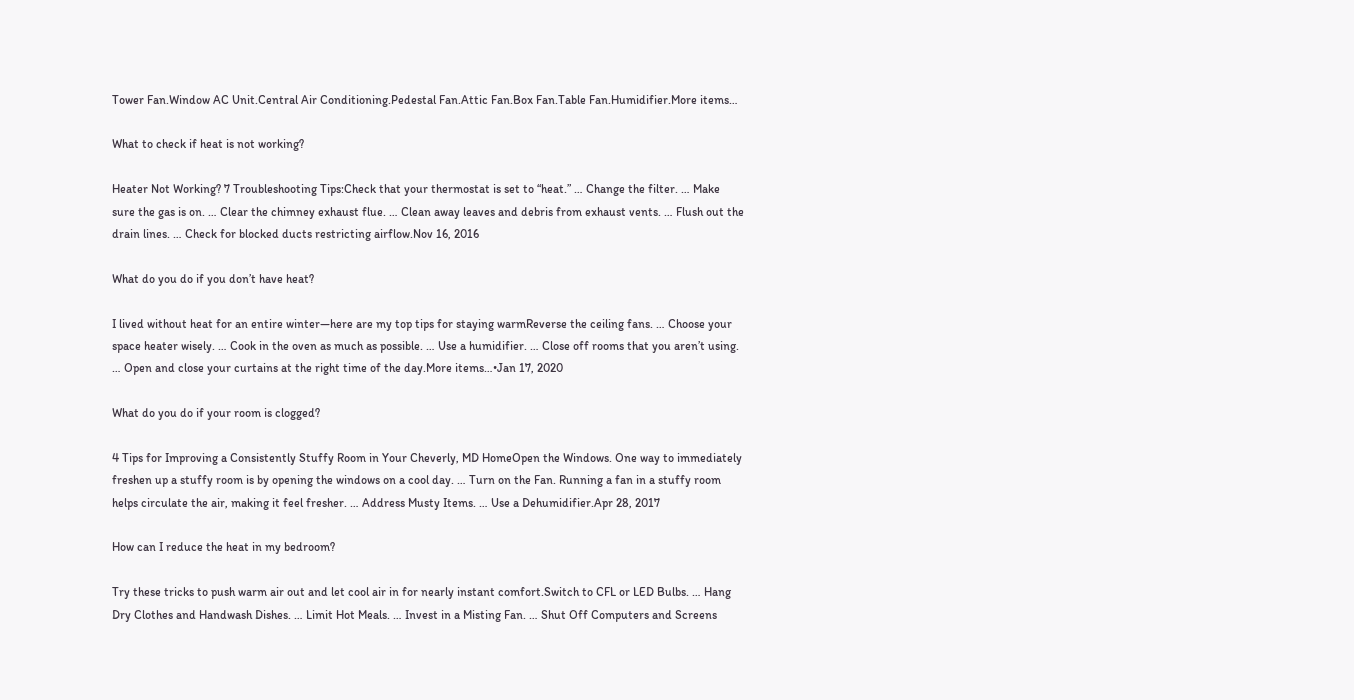Tower Fan.Window AC Unit.Central Air Conditioning.Pedestal Fan.Attic Fan.Box Fan.Table Fan.Humidifier.More items…

What to check if heat is not working?

Heater Not Working? 7 Troubleshooting Tips:Check that your thermostat is set to “heat.” … Change the filter. … Make sure the gas is on. … Clear the chimney exhaust flue. … Clean away leaves and debris from exhaust vents. … Flush out the drain lines. … Check for blocked ducts restricting airflow.Nov 16, 2016

What do you do if you don’t have heat?

I lived without heat for an entire winter—here are my top tips for staying warmReverse the ceiling fans. … Choose your space heater wisely. … Cook in the oven as much as possible. … Use a humidifier. … Close off rooms that you aren’t using. … Open and close your curtains at the right time of the day.More items…•Jan 17, 2020

What do you do if your room is clogged?

4 Tips for Improving a Consistently Stuffy Room in Your Cheverly, MD HomeOpen the Windows. One way to immediately freshen up a stuffy room is by opening the windows on a cool day. … Turn on the Fan. Running a fan in a stuffy room helps circulate the air, making it feel fresher. … Address Musty Items. … Use a Dehumidifier.Apr 28, 2017

How can I reduce the heat in my bedroom?

Try these tricks to push warm air out and let cool air in for nearly instant comfort.Switch to CFL or LED Bulbs. … Hang Dry Clothes and Handwash Dishes. … Limit Hot Meals. … Invest in a Misting Fan. … Shut Off Computers and Screens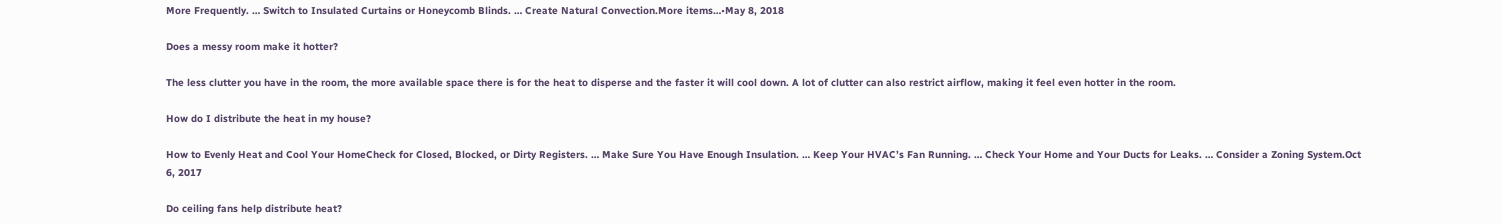More Frequently. … Switch to Insulated Curtains or Honeycomb Blinds. … Create Natural Convection.More items…•May 8, 2018

Does a messy room make it hotter?

The less clutter you have in the room, the more available space there is for the heat to disperse and the faster it will cool down. A lot of clutter can also restrict airflow, making it feel even hotter in the room.

How do I distribute the heat in my house?

How to Evenly Heat and Cool Your HomeCheck for Closed, Blocked, or Dirty Registers. … Make Sure You Have Enough Insulation. … Keep Your HVAC’s Fan Running. … Check Your Home and Your Ducts for Leaks. … Consider a Zoning System.Oct 6, 2017

Do ceiling fans help distribute heat?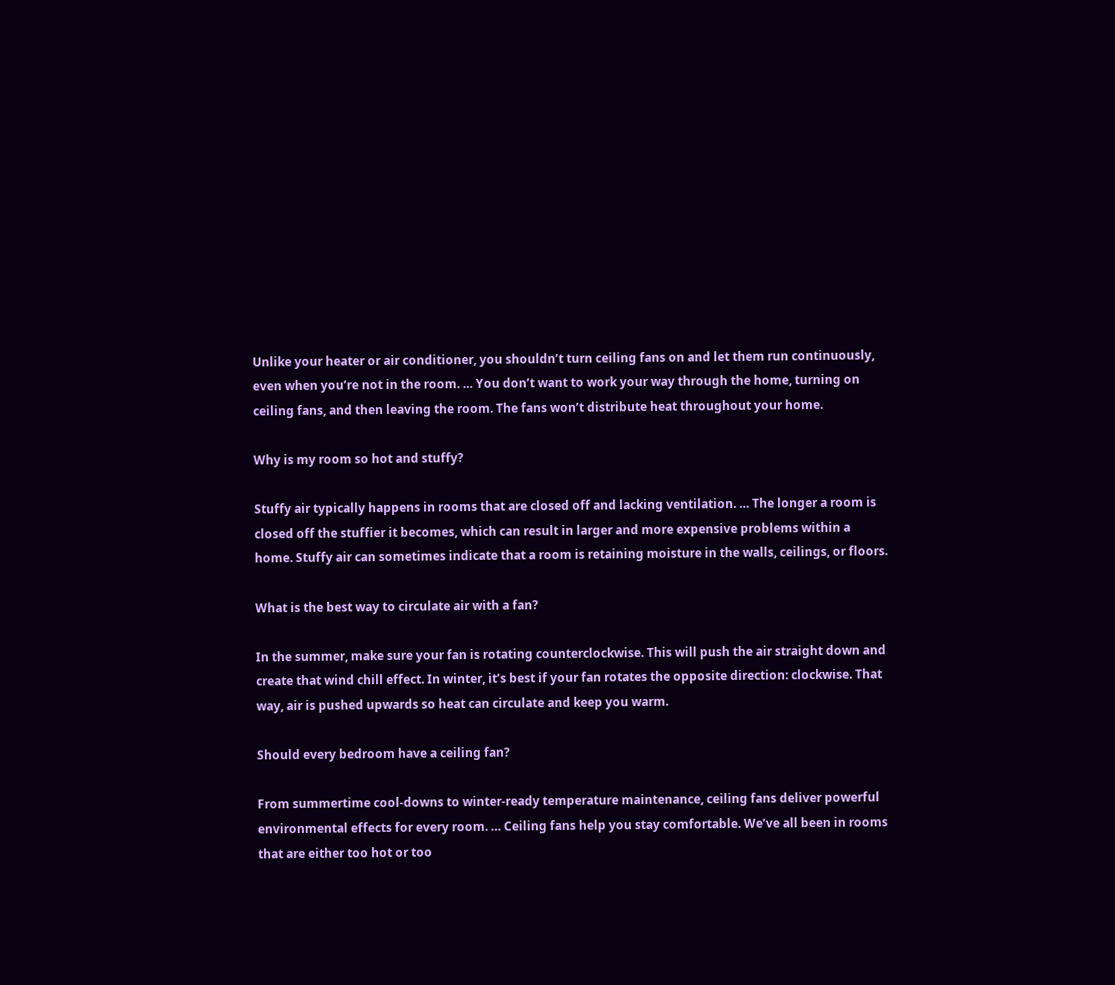Unlike your heater or air conditioner, you shouldn’t turn ceiling fans on and let them run continuously, even when you’re not in the room. … You don’t want to work your way through the home, turning on ceiling fans, and then leaving the room. The fans won’t distribute heat throughout your home.

Why is my room so hot and stuffy?

Stuffy air typically happens in rooms that are closed off and lacking ventilation. … The longer a room is closed off the stuffier it becomes, which can result in larger and more expensive problems within a home. Stuffy air can sometimes indicate that a room is retaining moisture in the walls, ceilings, or floors.

What is the best way to circulate air with a fan?

In the summer, make sure your fan is rotating counterclockwise. This will push the air straight down and create that wind chill effect. In winter, it’s best if your fan rotates the opposite direction: clockwise. That way, air is pushed upwards so heat can circulate and keep you warm.

Should every bedroom have a ceiling fan?

From summertime cool-downs to winter-ready temperature maintenance, ceiling fans deliver powerful environmental effects for every room. … Ceiling fans help you stay comfortable. We’ve all been in rooms that are either too hot or too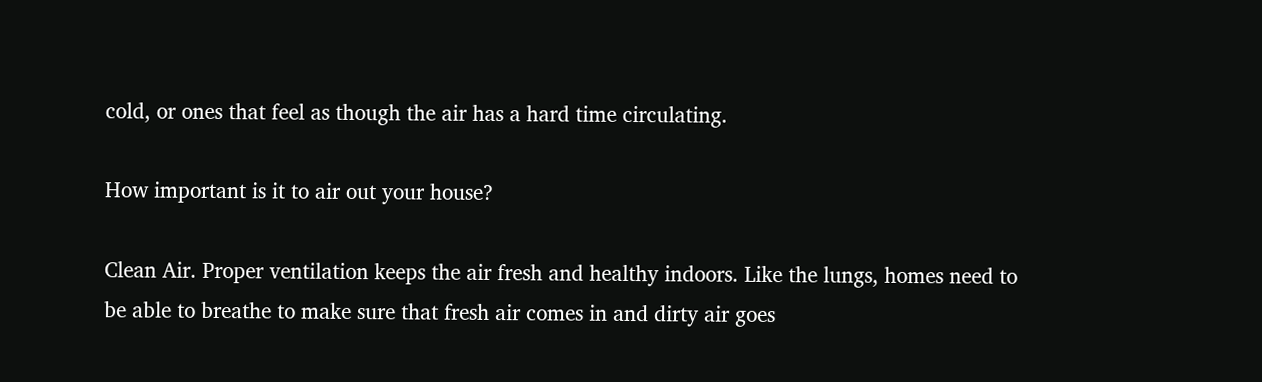cold, or ones that feel as though the air has a hard time circulating.

How important is it to air out your house?

Clean Air. Proper ventilation keeps the air fresh and healthy indoors. Like the lungs, homes need to be able to breathe to make sure that fresh air comes in and dirty air goes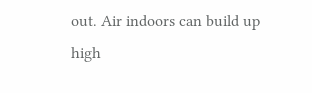out. Air indoors can build up high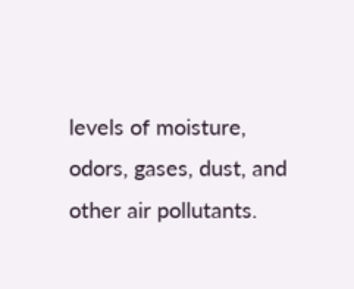levels of moisture, odors, gases, dust, and other air pollutants.